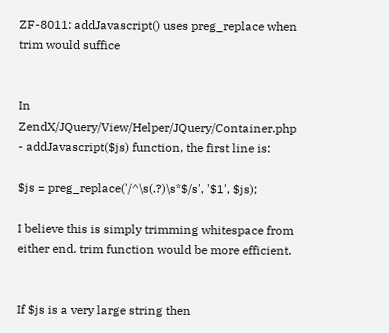ZF-8011: addJavascript() uses preg_replace when trim would suffice


In ZendX/JQuery/View/Helper/JQuery/Container.php - addJavascript($js) function, the first line is:

$js = preg_replace('/^\s(.?)\s*$/s', '$1', $js);

I believe this is simply trimming whitespace from either end. trim function would be more efficient.


If $js is a very large string then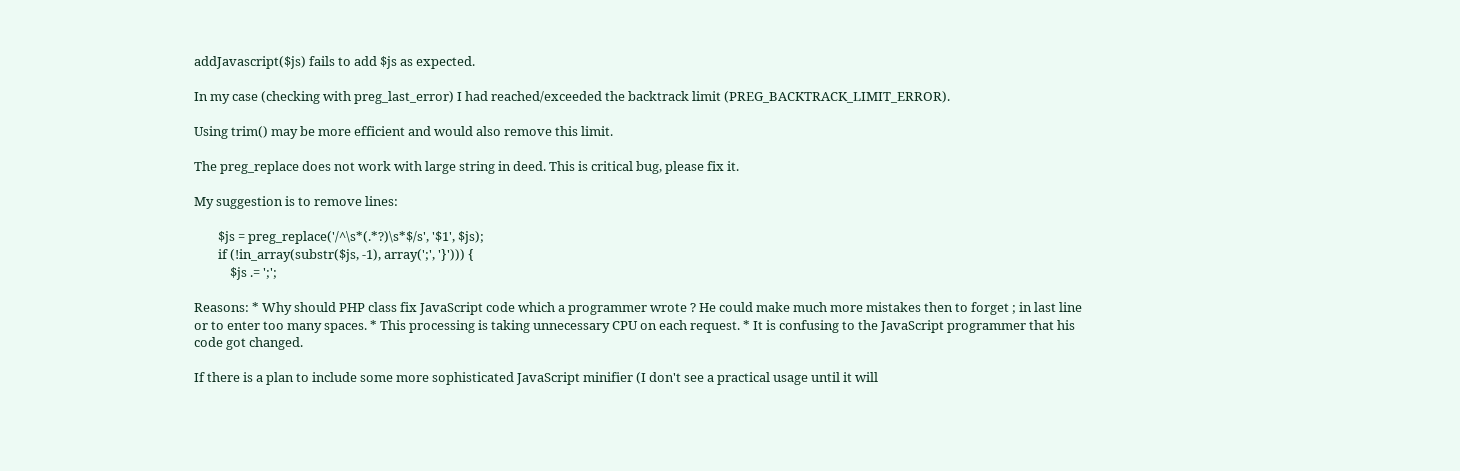addJavascript($js) fails to add $js as expected.

In my case (checking with preg_last_error) I had reached/exceeded the backtrack limit (PREG_BACKTRACK_LIMIT_ERROR).

Using trim() may be more efficient and would also remove this limit.

The preg_replace does not work with large string in deed. This is critical bug, please fix it.

My suggestion is to remove lines:

        $js = preg_replace('/^\s*(.*?)\s*$/s', '$1', $js);
        if (!in_array(substr($js, -1), array(';', '}'))) {
            $js .= ';';

Reasons: * Why should PHP class fix JavaScript code which a programmer wrote ? He could make much more mistakes then to forget ; in last line or to enter too many spaces. * This processing is taking unnecessary CPU on each request. * It is confusing to the JavaScript programmer that his code got changed.

If there is a plan to include some more sophisticated JavaScript minifier (I don't see a practical usage until it will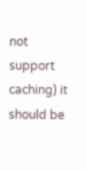not support caching) it should be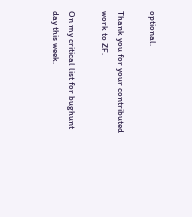optional.

Thank you for your contributed work to ZF.

On my critical list for bughunt day this week.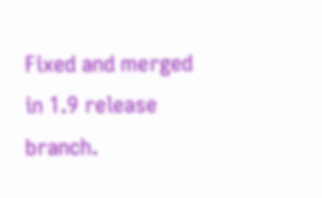Fixed and merged in 1.9 release branch.